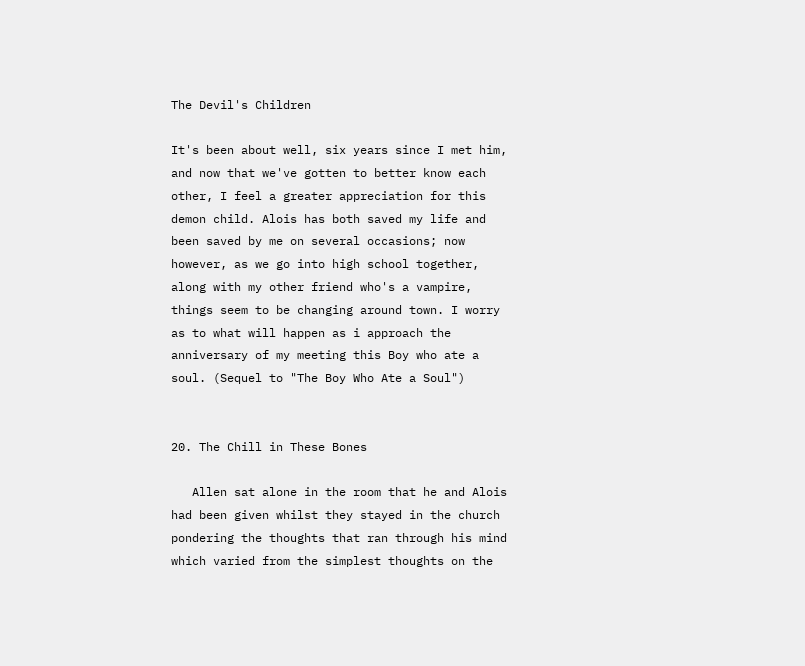The Devil's Children

It's been about well, six years since I met him, and now that we've gotten to better know each other, I feel a greater appreciation for this demon child. Alois has both saved my life and been saved by me on several occasions; now however, as we go into high school together, along with my other friend who's a vampire, things seem to be changing around town. I worry as to what will happen as i approach the anniversary of my meeting this Boy who ate a soul. (Sequel to "The Boy Who Ate a Soul")


20. The Chill in These Bones

   Allen sat alone in the room that he and Alois had been given whilst they stayed in the church pondering the thoughts that ran through his mind which varied from the simplest thoughts on the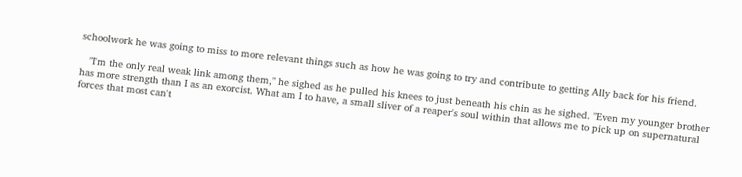schoolwork he was going to miss to more relevant things such as how he was going to try and contribute to getting Ally back for his friend.

   "I'm the only real weak link among them," he sighed as he pulled his knees to just beneath his chin as he sighed. "Even my younger brother has more strength than I as an exorcist. What am I to have, a small sliver of a reaper's soul within that allows me to pick up on supernatural forces that most can't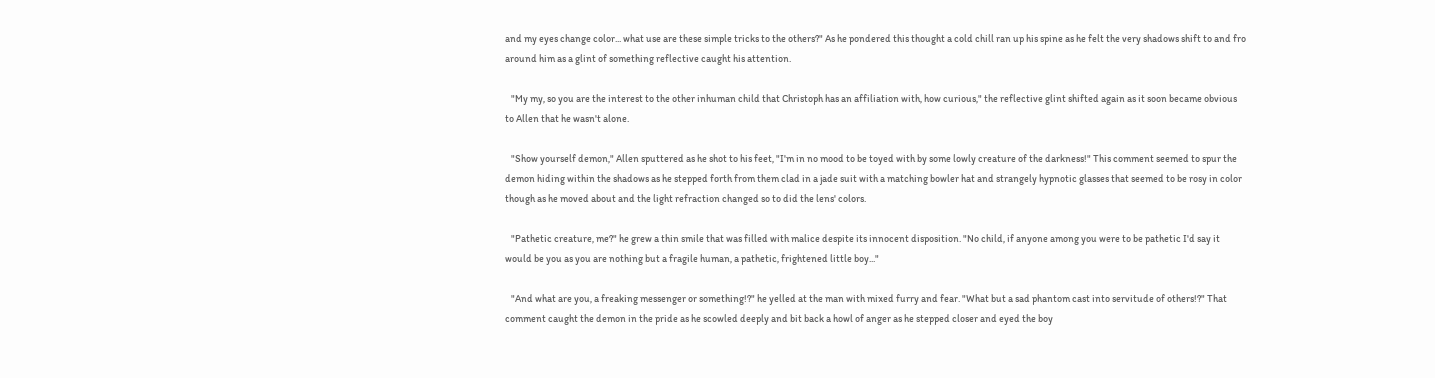and my eyes change color... what use are these simple tricks to the others?" As he pondered this thought a cold chill ran up his spine as he felt the very shadows shift to and fro around him as a glint of something reflective caught his attention.

   "My my, so you are the interest to the other inhuman child that Christoph has an affiliation with, how curious," the reflective glint shifted again as it soon became obvious to Allen that he wasn't alone.

   "Show yourself demon," Allen sputtered as he shot to his feet, "I'm in no mood to be toyed with by some lowly creature of the darkness!" This comment seemed to spur the demon hiding within the shadows as he stepped forth from them clad in a jade suit with a matching bowler hat and strangely hypnotic glasses that seemed to be rosy in color though as he moved about and the light refraction changed so to did the lens' colors.

   "Pathetic creature, me?" he grew a thin smile that was filled with malice despite its innocent disposition. "No child, if anyone among you were to be pathetic I'd say it would be you as you are nothing but a fragile human, a pathetic, frightened little boy..."

   "And what are you, a freaking messenger or something!?" he yelled at the man with mixed furry and fear. "What but a sad phantom cast into servitude of others!?" That comment caught the demon in the pride as he scowled deeply and bit back a howl of anger as he stepped closer and eyed the boy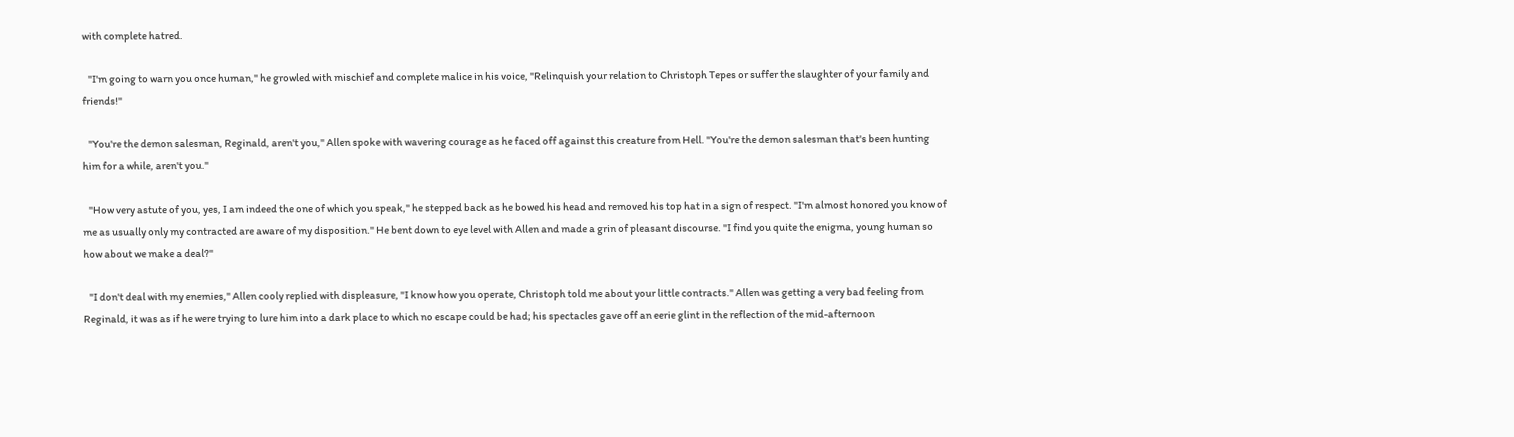with complete hatred.

   "I'm going to warn you once human," he growled with mischief and complete malice in his voice, "Relinquish your relation to Christoph Tepes or suffer the slaughter of your family and friends!"

   "You're the demon salesman, Reginald, aren't you," Allen spoke with wavering courage as he faced off against this creature from Hell. "You're the demon salesman that's been hunting him for a while, aren't you."

   "How very astute of you, yes, I am indeed the one of which you speak," he stepped back as he bowed his head and removed his top hat in a sign of respect. "I'm almost honored you know of me as usually only my contracted are aware of my disposition." He bent down to eye level with Allen and made a grin of pleasant discourse. "I find you quite the enigma, young human so how about we make a deal?"

   "I don't deal with my enemies," Allen cooly replied with displeasure, "I know how you operate, Christoph told me about your little contracts." Allen was getting a very bad feeling from Reginald, it was as if he were trying to lure him into a dark place to which no escape could be had; his spectacles gave off an eerie glint in the reflection of the mid-afternoon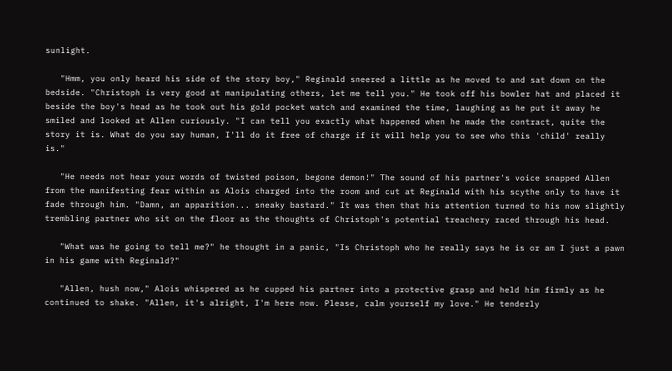sunlight.

   "Hmm, you only heard his side of the story boy," Reginald sneered a little as he moved to and sat down on the bedside. "Christoph is very good at manipulating others, let me tell you." He took off his bowler hat and placed it beside the boy's head as he took out his gold pocket watch and examined the time, laughing as he put it away he smiled and looked at Allen curiously. "I can tell you exactly what happened when he made the contract, quite the story it is. What do you say human, I'll do it free of charge if it will help you to see who this 'child' really is."

   "He needs not hear your words of twisted poison, begone demon!" The sound of his partner's voice snapped Allen from the manifesting fear within as Alois charged into the room and cut at Reginald with his scythe only to have it fade through him. "Damn, an apparition... sneaky bastard." It was then that his attention turned to his now slightly trembling partner who sit on the floor as the thoughts of Christoph's potential treachery raced through his head.

   "What was he going to tell me?" he thought in a panic, "Is Christoph who he really says he is or am I just a pawn in his game with Reginald?"

   "Allen, hush now," Alois whispered as he cupped his partner into a protective grasp and held him firmly as he continued to shake. "Allen, it's alright, I'm here now. Please, calm yourself my love." He tenderly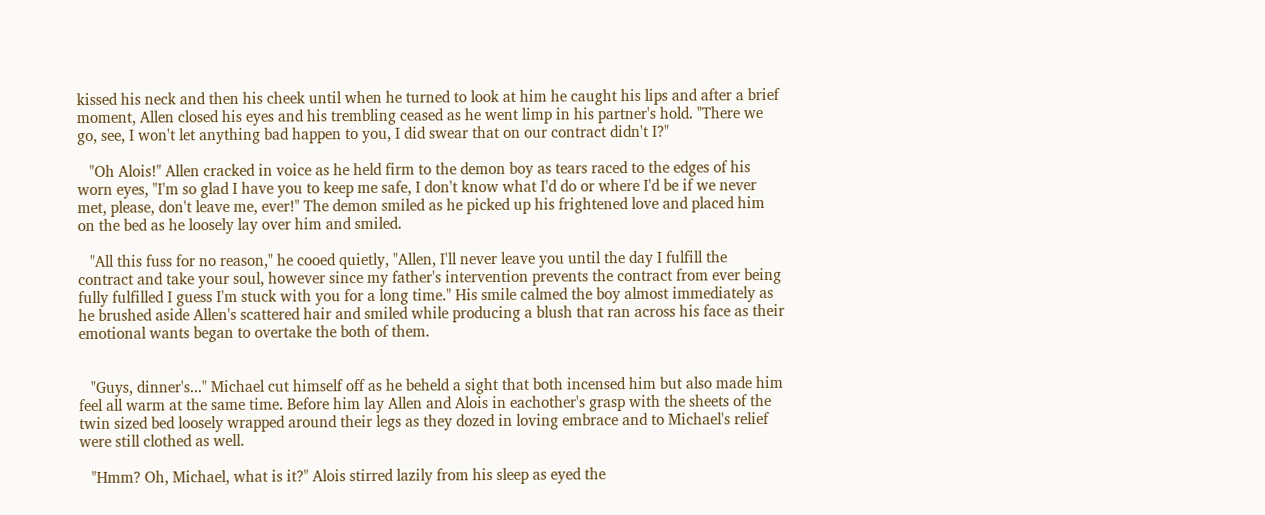kissed his neck and then his cheek until when he turned to look at him he caught his lips and after a brief moment, Allen closed his eyes and his trembling ceased as he went limp in his partner's hold. "There we go, see, I won't let anything bad happen to you, I did swear that on our contract didn't I?"

   "Oh Alois!" Allen cracked in voice as he held firm to the demon boy as tears raced to the edges of his worn eyes, "I'm so glad I have you to keep me safe, I don't know what I'd do or where I'd be if we never met, please, don't leave me, ever!" The demon smiled as he picked up his frightened love and placed him on the bed as he loosely lay over him and smiled.

   "All this fuss for no reason," he cooed quietly, "Allen, I'll never leave you until the day I fulfill the contract and take your soul, however since my father's intervention prevents the contract from ever being fully fulfilled I guess I'm stuck with you for a long time." His smile calmed the boy almost immediately as he brushed aside Allen's scattered hair and smiled while producing a blush that ran across his face as their emotional wants began to overtake the both of them.


   "Guys, dinner's..." Michael cut himself off as he beheld a sight that both incensed him but also made him feel all warm at the same time. Before him lay Allen and Alois in eachother's grasp with the sheets of the twin sized bed loosely wrapped around their legs as they dozed in loving embrace and to Michael's relief were still clothed as well.

   "Hmm? Oh, Michael, what is it?" Alois stirred lazily from his sleep as eyed the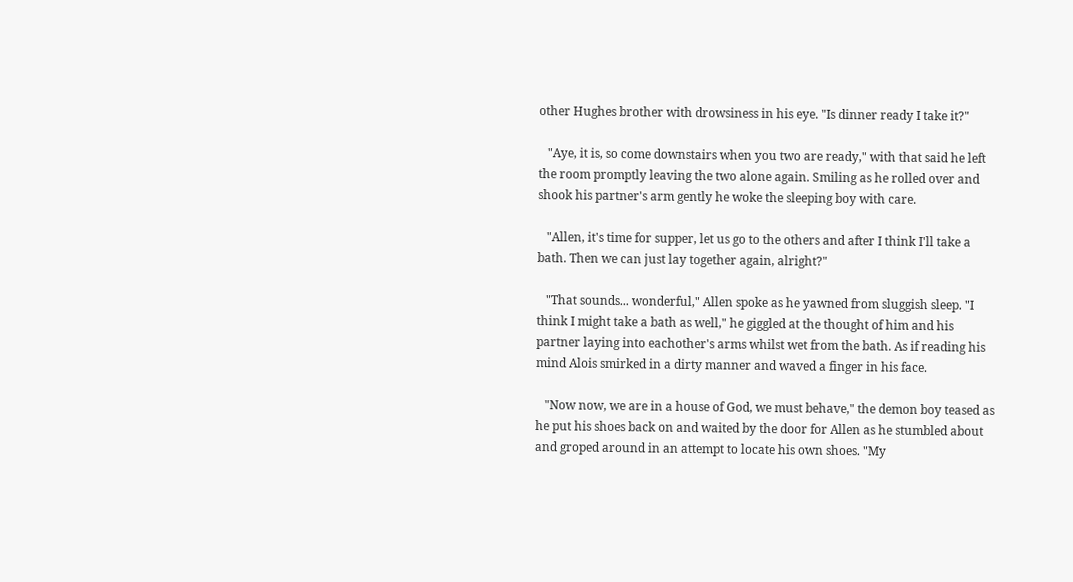other Hughes brother with drowsiness in his eye. "Is dinner ready I take it?"

   "Aye, it is, so come downstairs when you two are ready," with that said he left the room promptly leaving the two alone again. Smiling as he rolled over and shook his partner's arm gently he woke the sleeping boy with care.

   "Allen, it's time for supper, let us go to the others and after I think I'll take a bath. Then we can just lay together again, alright?"

   "That sounds... wonderful," Allen spoke as he yawned from sluggish sleep. "I think I might take a bath as well," he giggled at the thought of him and his partner laying into eachother's arms whilst wet from the bath. As if reading his mind Alois smirked in a dirty manner and waved a finger in his face.

   "Now now, we are in a house of God, we must behave," the demon boy teased as he put his shoes back on and waited by the door for Allen as he stumbled about and groped around in an attempt to locate his own shoes. "My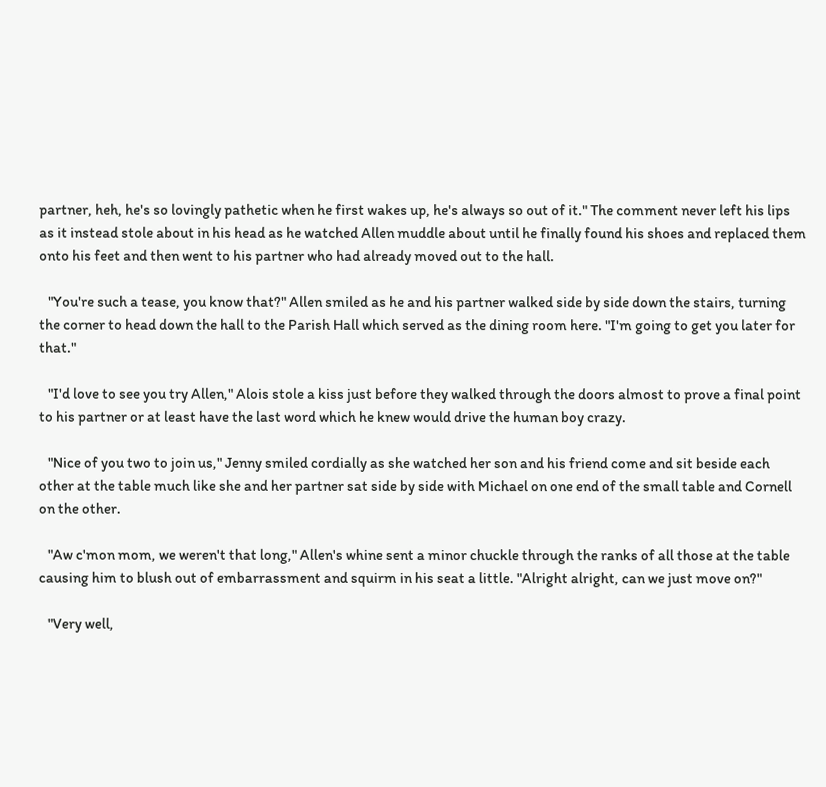partner, heh, he's so lovingly pathetic when he first wakes up, he's always so out of it." The comment never left his lips as it instead stole about in his head as he watched Allen muddle about until he finally found his shoes and replaced them onto his feet and then went to his partner who had already moved out to the hall.

   "You're such a tease, you know that?" Allen smiled as he and his partner walked side by side down the stairs, turning the corner to head down the hall to the Parish Hall which served as the dining room here. "I'm going to get you later for that."

   "I'd love to see you try Allen," Alois stole a kiss just before they walked through the doors almost to prove a final point to his partner or at least have the last word which he knew would drive the human boy crazy.

   "Nice of you two to join us," Jenny smiled cordially as she watched her son and his friend come and sit beside each other at the table much like she and her partner sat side by side with Michael on one end of the small table and Cornell on the other.

   "Aw c'mon mom, we weren't that long," Allen's whine sent a minor chuckle through the ranks of all those at the table causing him to blush out of embarrassment and squirm in his seat a little. "Alright alright, can we just move on?"

   "Very well,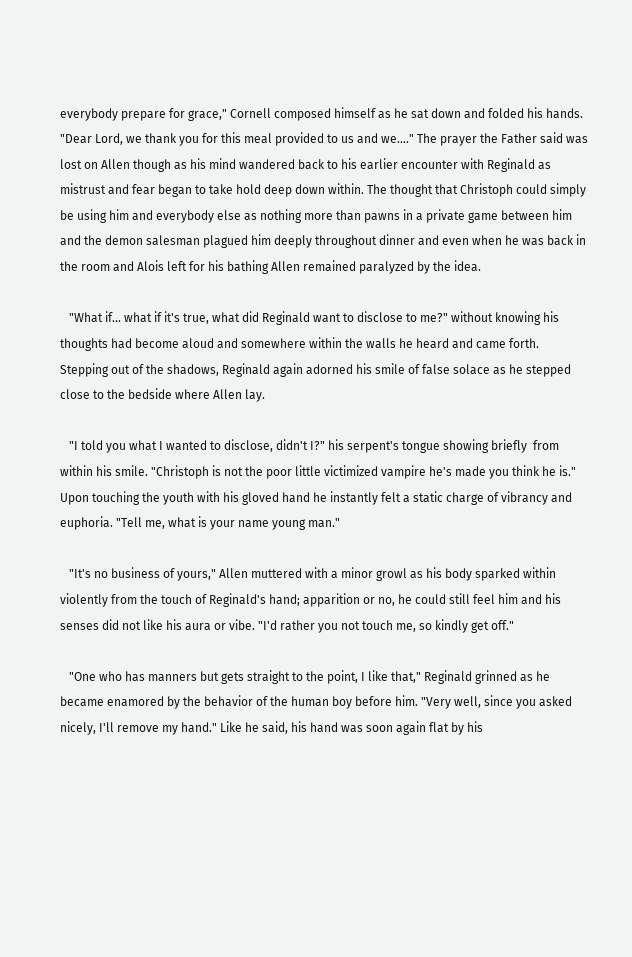everybody prepare for grace," Cornell composed himself as he sat down and folded his hands. "Dear Lord, we thank you for this meal provided to us and we...." The prayer the Father said was lost on Allen though as his mind wandered back to his earlier encounter with Reginald as mistrust and fear began to take hold deep down within. The thought that Christoph could simply be using him and everybody else as nothing more than pawns in a private game between him and the demon salesman plagued him deeply throughout dinner and even when he was back in the room and Alois left for his bathing Allen remained paralyzed by the idea.

   "What if... what if it's true, what did Reginald want to disclose to me?" without knowing his thoughts had become aloud and somewhere within the walls he heard and came forth. Stepping out of the shadows, Reginald again adorned his smile of false solace as he stepped close to the bedside where Allen lay.

   "I told you what I wanted to disclose, didn't I?" his serpent's tongue showing briefly  from within his smile. "Christoph is not the poor little victimized vampire he's made you think he is." Upon touching the youth with his gloved hand he instantly felt a static charge of vibrancy and euphoria. "Tell me, what is your name young man."

   "It's no business of yours," Allen muttered with a minor growl as his body sparked within violently from the touch of Reginald's hand; apparition or no, he could still feel him and his senses did not like his aura or vibe. "I'd rather you not touch me, so kindly get off."

   "One who has manners but gets straight to the point, I like that," Reginald grinned as he became enamored by the behavior of the human boy before him. "Very well, since you asked nicely, I'll remove my hand." Like he said, his hand was soon again flat by his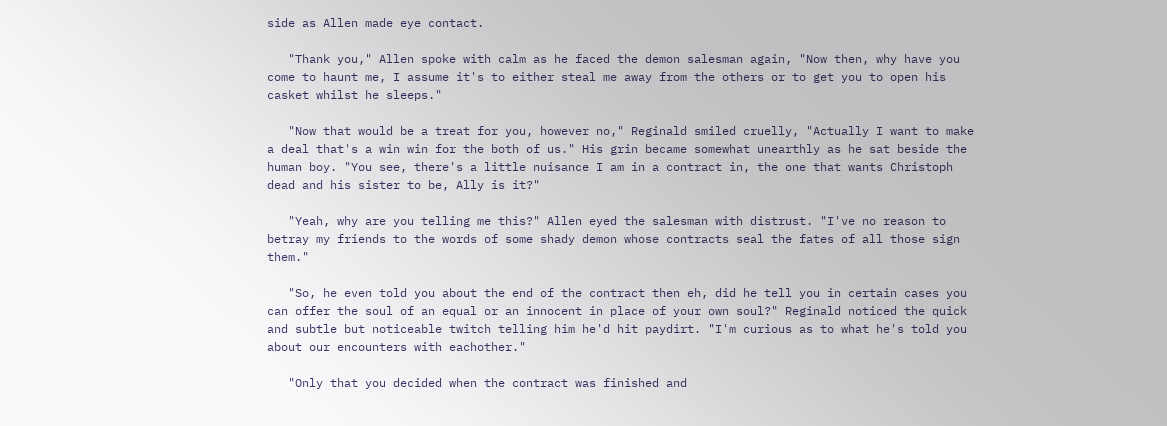side as Allen made eye contact.

   "Thank you," Allen spoke with calm as he faced the demon salesman again, "Now then, why have you come to haunt me, I assume it's to either steal me away from the others or to get you to open his casket whilst he sleeps."

   "Now that would be a treat for you, however no," Reginald smiled cruelly, "Actually I want to make a deal that's a win win for the both of us." His grin became somewhat unearthly as he sat beside the human boy. "You see, there's a little nuisance I am in a contract in, the one that wants Christoph dead and his sister to be, Ally is it?"

   "Yeah, why are you telling me this?" Allen eyed the salesman with distrust. "I've no reason to betray my friends to the words of some shady demon whose contracts seal the fates of all those sign them."

   "So, he even told you about the end of the contract then eh, did he tell you in certain cases you can offer the soul of an equal or an innocent in place of your own soul?" Reginald noticed the quick and subtle but noticeable twitch telling him he'd hit paydirt. "I'm curious as to what he's told you about our encounters with eachother."

   "Only that you decided when the contract was finished and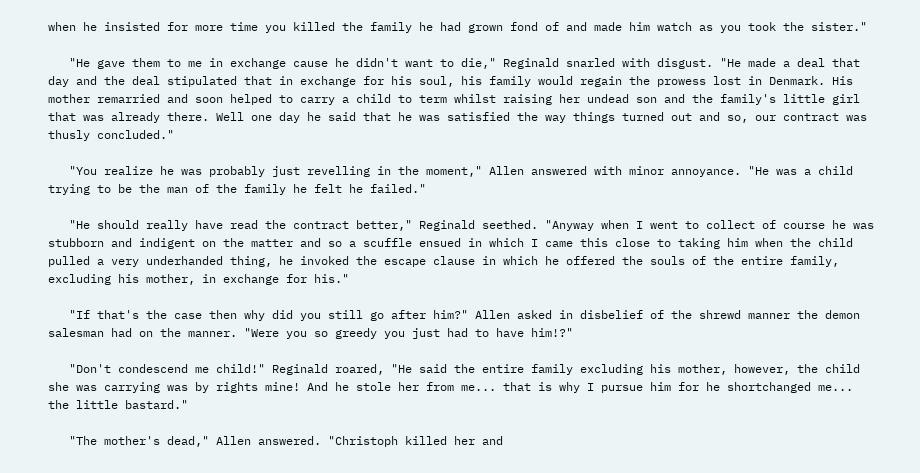when he insisted for more time you killed the family he had grown fond of and made him watch as you took the sister."

   "He gave them to me in exchange cause he didn't want to die," Reginald snarled with disgust. "He made a deal that day and the deal stipulated that in exchange for his soul, his family would regain the prowess lost in Denmark. His mother remarried and soon helped to carry a child to term whilst raising her undead son and the family's little girl that was already there. Well one day he said that he was satisfied the way things turned out and so, our contract was thusly concluded."

   "You realize he was probably just revelling in the moment," Allen answered with minor annoyance. "He was a child trying to be the man of the family he felt he failed."

   "He should really have read the contract better," Reginald seethed. "Anyway when I went to collect of course he was stubborn and indigent on the matter and so a scuffle ensued in which I came this close to taking him when the child pulled a very underhanded thing, he invoked the escape clause in which he offered the souls of the entire family, excluding his mother, in exchange for his."

   "If that's the case then why did you still go after him?" Allen asked in disbelief of the shrewd manner the demon salesman had on the manner. "Were you so greedy you just had to have him!?"

   "Don't condescend me child!" Reginald roared, "He said the entire family excluding his mother, however, the child she was carrying was by rights mine! And he stole her from me... that is why I pursue him for he shortchanged me... the little bastard."

   "The mother's dead," Allen answered. "Christoph killed her and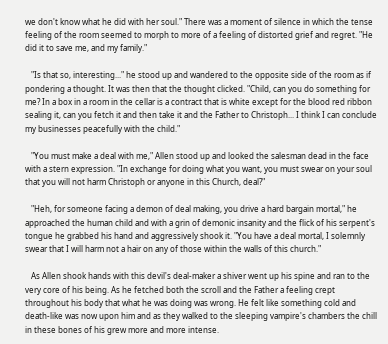we don't know what he did with her soul." There was a moment of silence in which the tense feeling of the room seemed to morph to more of a feeling of distorted grief and regret. "He did it to save me, and my family."

   "Is that so, interesting..." he stood up and wandered to the opposite side of the room as if pondering a thought. It was then that the thought clicked. "Child, can you do something for me? In a box in a room in the cellar is a contract that is white except for the blood red ribbon sealing it, can you fetch it and then take it and the Father to Christoph... I think I can conclude my businesses peacefully with the child."

   "You must make a deal with me," Allen stood up and looked the salesman dead in the face with a stern expression. "In exchange for doing what you want, you must swear on your soul that you will not harm Christoph or anyone in this Church, deal?"

   "Heh, for someone facing a demon of deal making, you drive a hard bargain mortal," he approached the human child and with a grin of demonic insanity and the flick of his serpent's tongue he grabbed his hand and aggressively shook it. "You have a deal mortal, I solemnly swear that I will harm not a hair on any of those within the walls of this church."

   As Allen shook hands with this devil's deal-maker a shiver went up his spine and ran to the very core of his being. As he fetched both the scroll and the Father a feeling crept throughout his body that what he was doing was wrong. He felt like something cold and death-like was now upon him and as they walked to the sleeping vampire's chambers the chill in these bones of his grew more and more intense.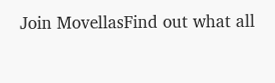Join MovellasFind out what all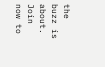the buzz is about. Join now to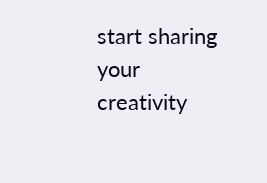start sharing your creativity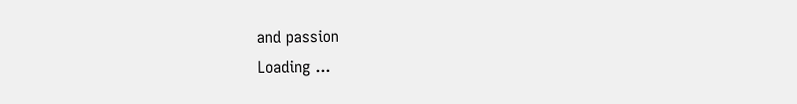and passion
Loading ...